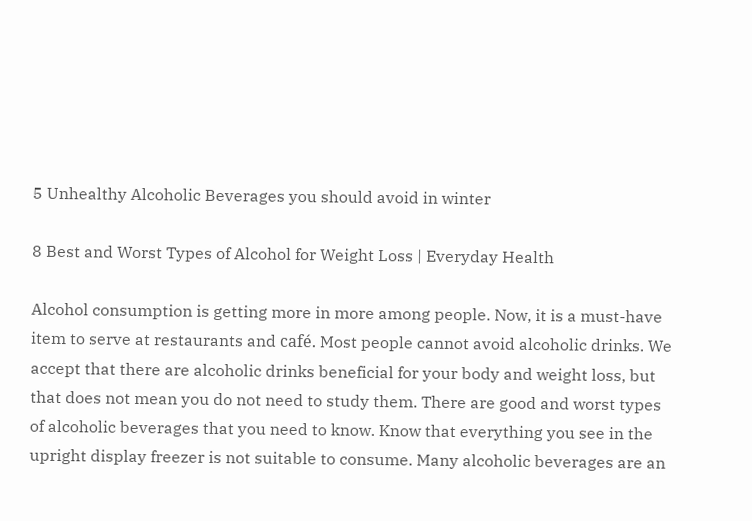5 Unhealthy Alcoholic Beverages you should avoid in winter

8 Best and Worst Types of Alcohol for Weight Loss | Everyday Health

Alcohol consumption is getting more in more among people. Now, it is a must-have item to serve at restaurants and café. Most people cannot avoid alcoholic drinks. We accept that there are alcoholic drinks beneficial for your body and weight loss, but that does not mean you do not need to study them. There are good and worst types of alcoholic beverages that you need to know. Know that everything you see in the upright display freezer is not suitable to consume. Many alcoholic beverages are an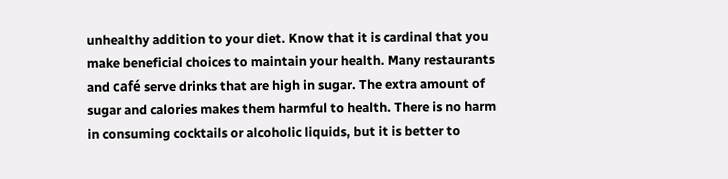unhealthy addition to your diet. Know that it is cardinal that you make beneficial choices to maintain your health. Many restaurants and café serve drinks that are high in sugar. The extra amount of sugar and calories makes them harmful to health. There is no harm in consuming cocktails or alcoholic liquids, but it is better to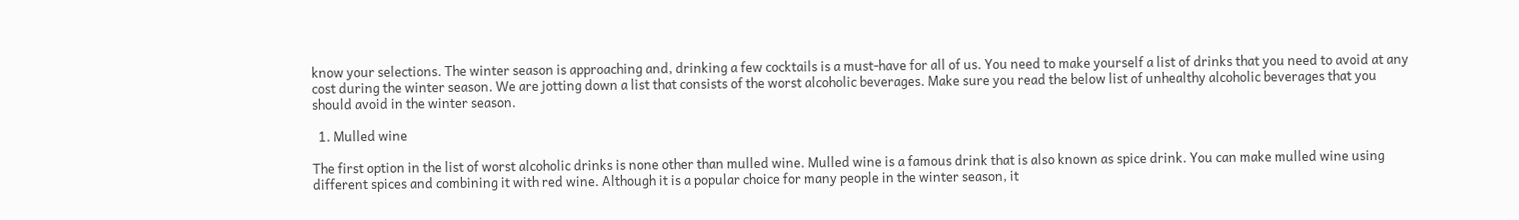know your selections. The winter season is approaching and, drinking a few cocktails is a must-have for all of us. You need to make yourself a list of drinks that you need to avoid at any cost during the winter season. We are jotting down a list that consists of the worst alcoholic beverages. Make sure you read the below list of unhealthy alcoholic beverages that you should avoid in the winter season.

  1. Mulled wine

The first option in the list of worst alcoholic drinks is none other than mulled wine. Mulled wine is a famous drink that is also known as spice drink. You can make mulled wine using different spices and combining it with red wine. Although it is a popular choice for many people in the winter season, it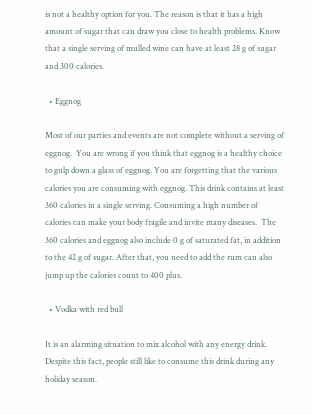is not a healthy option for you. The reason is that it has a high amount of sugar that can draw you close to health problems. Know that a single serving of mulled wine can have at least 28 g of sugar and 300 calories.

  • Eggnog

Most of our parties and events are not complete without a serving of eggnog.  You are wrong if you think that eggnog is a healthy choice to gulp down a glass of eggnog. You are forgetting that the various calories you are consuming with eggnog. This drink contains at least 360 calories in a single serving. Consuming a high number of calories can make your body fragile and invite many diseases.  The 360 calories and eggnog also include 0 g of saturated fat, in addition to the 42 g of sugar. After that, you need to add the rum can also jump up the calories count to 400 plus.

  • Vodka with red bull

It is an alarming situation to mix alcohol with any energy drink. Despite this fact, people still like to consume this drink during any holiday season.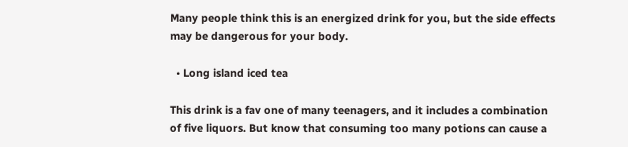Many people think this is an energized drink for you, but the side effects may be dangerous for your body.

  • Long island iced tea

This drink is a fav one of many teenagers, and it includes a combination of five liquors. But know that consuming too many potions can cause a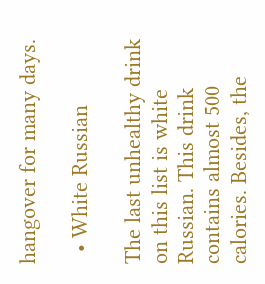hangover for many days.

  • White Russian

The last unhealthy drink on this list is white Russian. This drink contains almost 500 calories. Besides, the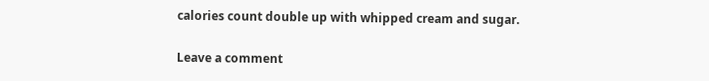calories count double up with whipped cream and sugar.

Leave a comment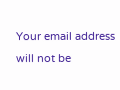Your email address will not be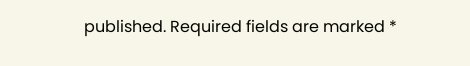published. Required fields are marked *